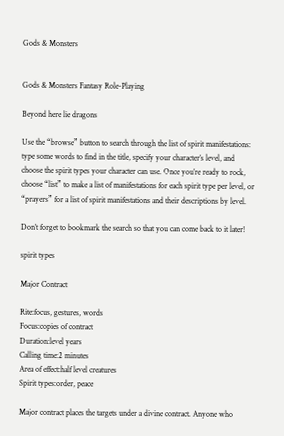Gods & Monsters


Gods & Monsters Fantasy Role-Playing

Beyond here lie dragons

Use the “browse” button to search through the list of spirit manifestations: type some words to find in the title, specify your character’s level, and choose the spirit types your character can use. Once you’re ready to rock, choose “list” to make a list of manifestations for each spirit type per level, or “prayers” for a list of spirit manifestations and their descriptions by level.

Don’t forget to bookmark the search so that you can come back to it later!

spirit types

Major Contract

Rite:focus, gestures, words
Focus:copies of contract
Duration:level years
Calling time:2 minutes
Area of effect:half level creatures
Spirit types:order, peace

Major contract places the targets under a divine contract. Anyone who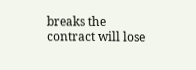breaks the contract will lose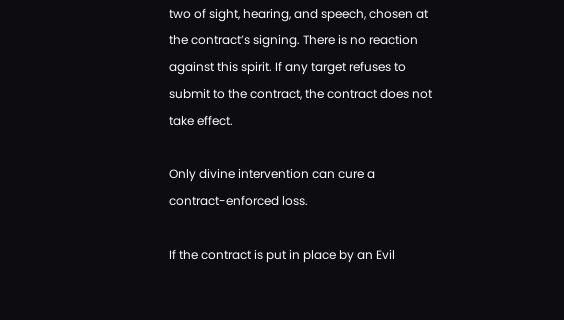two of sight, hearing, and speech, chosen at the contract’s signing. There is no reaction against this spirit. If any target refuses to submit to the contract, the contract does not take effect.

Only divine intervention can cure a contract-enforced loss.

If the contract is put in place by an Evil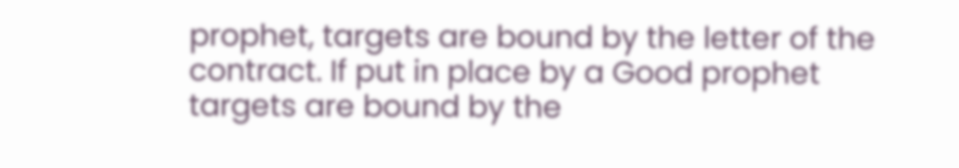prophet, targets are bound by the letter of the contract. If put in place by a Good prophet targets are bound by the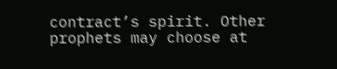contract’s spirit. Other prophets may choose at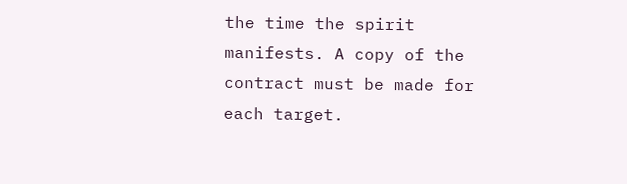the time the spirit manifests. A copy of the contract must be made for each target.